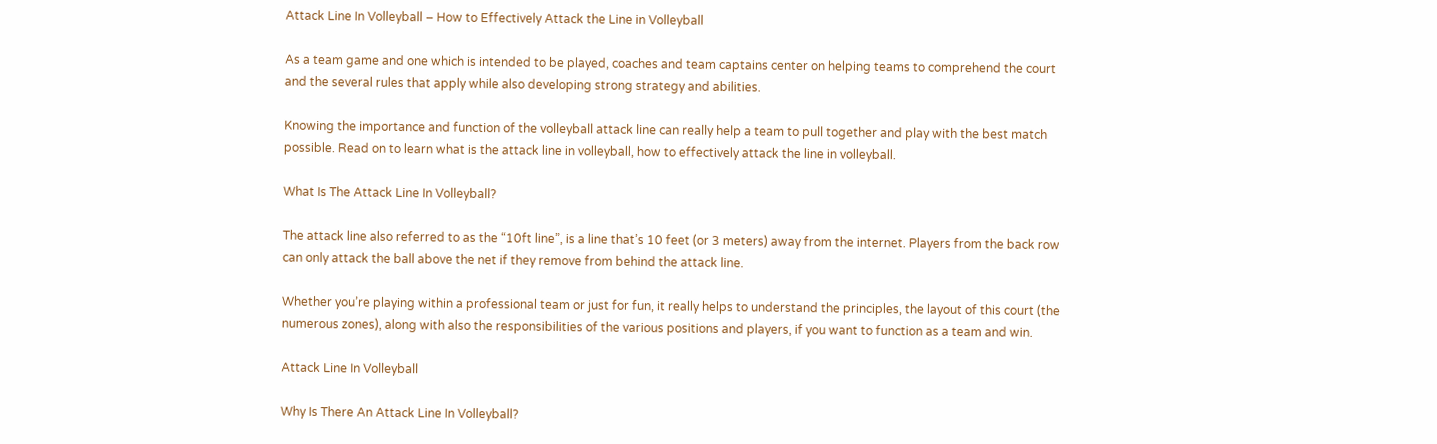Attack Line In Volleyball – How to Effectively Attack the Line in Volleyball

As a team game and one which is intended to be played, coaches and team captains center on helping teams to comprehend the court and the several rules that apply while also developing strong strategy and abilities.

Knowing the importance and function of the volleyball attack line can really help a team to pull together and play with the best match possible. Read on to learn what is the attack line in volleyball, how to effectively attack the line in volleyball.

What Is The Attack Line In Volleyball?

The attack line also referred to as the “10ft line”, is a line that’s 10 feet (or 3 meters) away from the internet. Players from the back row can only attack the ball above the net if they remove from behind the attack line.

Whether you’re playing within a professional team or just for fun, it really helps to understand the principles, the layout of this court (the numerous zones), along with also the responsibilities of the various positions and players, if you want to function as a team and win.

Attack Line In Volleyball

Why Is There An Attack Line In Volleyball?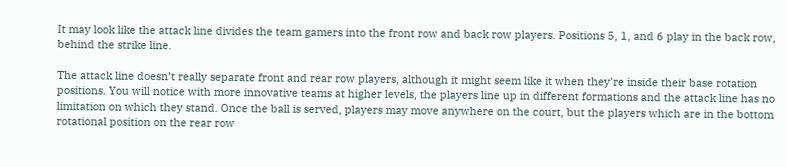It may look like the attack line divides the team gamers into the front row and back row players. Positions 5, 1, and 6 play in the back row, behind the strike line.

The attack line doesn’t really separate front and rear row players, although it might seem like it when they’re inside their base rotation positions. You will notice with more innovative teams at higher levels, the players line up in different formations and the attack line has no limitation on which they stand. Once the ball is served, players may move anywhere on the court, but the players which are in the bottom rotational position on the rear row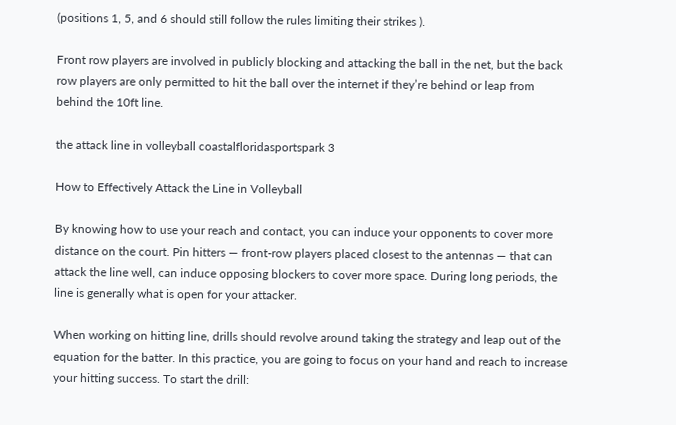(positions 1, 5, and 6 should still follow the rules limiting their strikes ).

Front row players are involved in publicly blocking and attacking the ball in the net, but the back row players are only permitted to hit the ball over the internet if they’re behind or leap from behind the 10ft line.

the attack line in volleyball coastalfloridasportspark 3

How to Effectively Attack the Line in Volleyball

By knowing how to use your reach and contact, you can induce your opponents to cover more distance on the court. Pin hitters — front-row players placed closest to the antennas — that can attack the line well, can induce opposing blockers to cover more space. During long periods, the line is generally what is open for your attacker.

When working on hitting line, drills should revolve around taking the strategy and leap out of the equation for the batter. In this practice, you are going to focus on your hand and reach to increase your hitting success. To start the drill: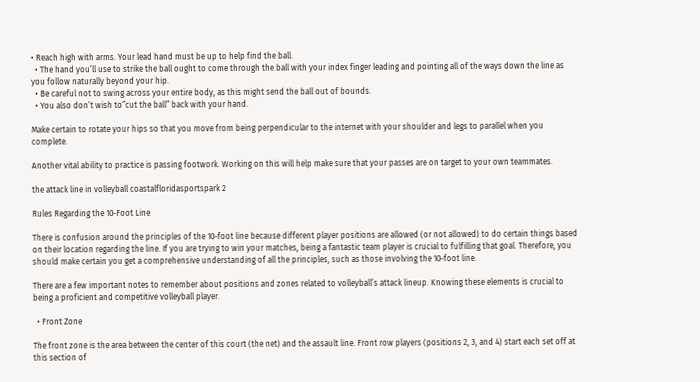• Reach high with arms. Your lead hand must be up to help find the ball.
  • The hand you’ll use to strike the ball ought to come through the ball with your index finger leading and pointing all of the ways down the line as you follow naturally beyond your hip.
  • Be careful not to swing across your entire body, as this might send the ball out of bounds.
  • You also don’t wish to”cut the ball” back with your hand.

Make certain to rotate your hips so that you move from being perpendicular to the internet with your shoulder and legs to parallel when you complete.

Another vital ability to practice is passing footwork. Working on this will help make sure that your passes are on target to your own teammates.

the attack line in volleyball coastalfloridasportspark 2

Rules Regarding the 10-Foot Line

There is confusion around the principles of the 10-foot line because different player positions are allowed (or not allowed) to do certain things based on their location regarding the line. If you are trying to win your matches, being a fantastic team player is crucial to fulfilling that goal. Therefore, you should make certain you get a comprehensive understanding of all the principles, such as those involving the 10-foot line.

There are a few important notes to remember about positions and zones related to volleyball’s attack lineup. Knowing these elements is crucial to being a proficient and competitive volleyball player.

  • Front Zone

The front zone is the area between the center of this court (the net) and the assault line. Front row players (positions 2, 3, and 4) start each set off at this section of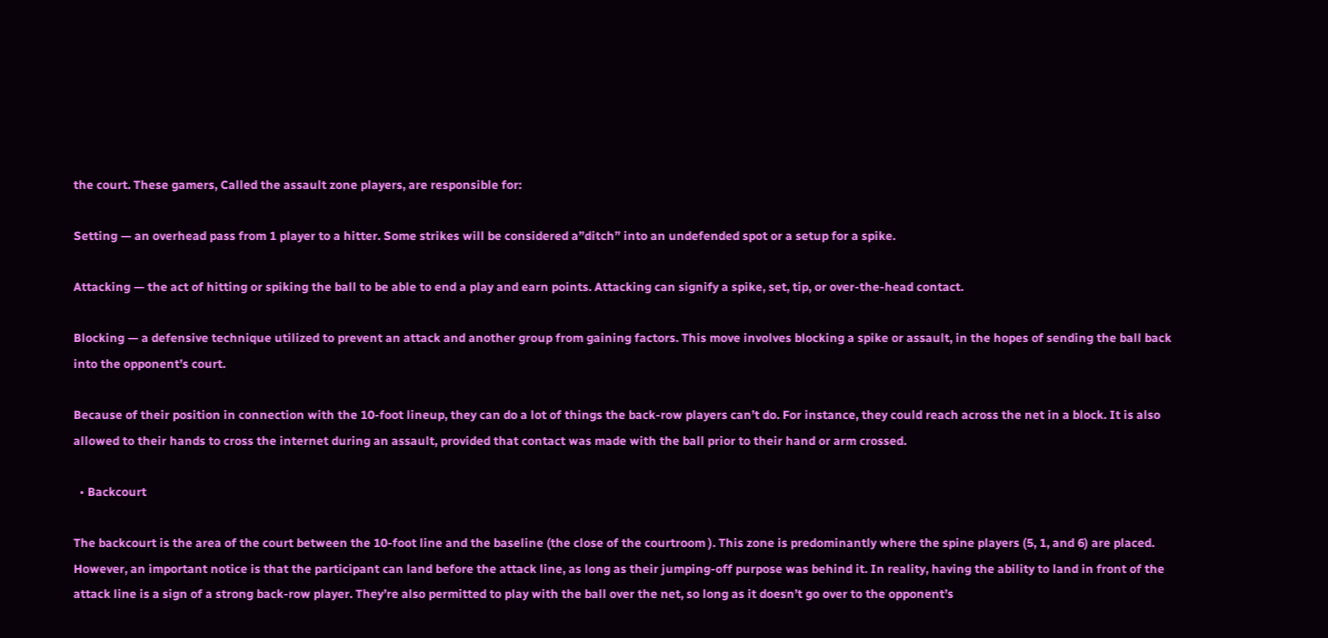the court. These gamers, Called the assault zone players, are responsible for:

Setting — an overhead pass from 1 player to a hitter. Some strikes will be considered a”ditch” into an undefended spot or a setup for a spike.

Attacking — the act of hitting or spiking the ball to be able to end a play and earn points. Attacking can signify a spike, set, tip, or over-the-head contact.

Blocking — a defensive technique utilized to prevent an attack and another group from gaining factors. This move involves blocking a spike or assault, in the hopes of sending the ball back into the opponent’s court.

Because of their position in connection with the 10-foot lineup, they can do a lot of things the back-row players can’t do. For instance, they could reach across the net in a block. It is also allowed to their hands to cross the internet during an assault, provided that contact was made with the ball prior to their hand or arm crossed.

  • Backcourt

The backcourt is the area of the court between the 10-foot line and the baseline (the close of the courtroom ). This zone is predominantly where the spine players (5, 1, and 6) are placed. However, an important notice is that the participant can land before the attack line, as long as their jumping-off purpose was behind it. In reality, having the ability to land in front of the attack line is a sign of a strong back-row player. They’re also permitted to play with the ball over the net, so long as it doesn’t go over to the opponent’s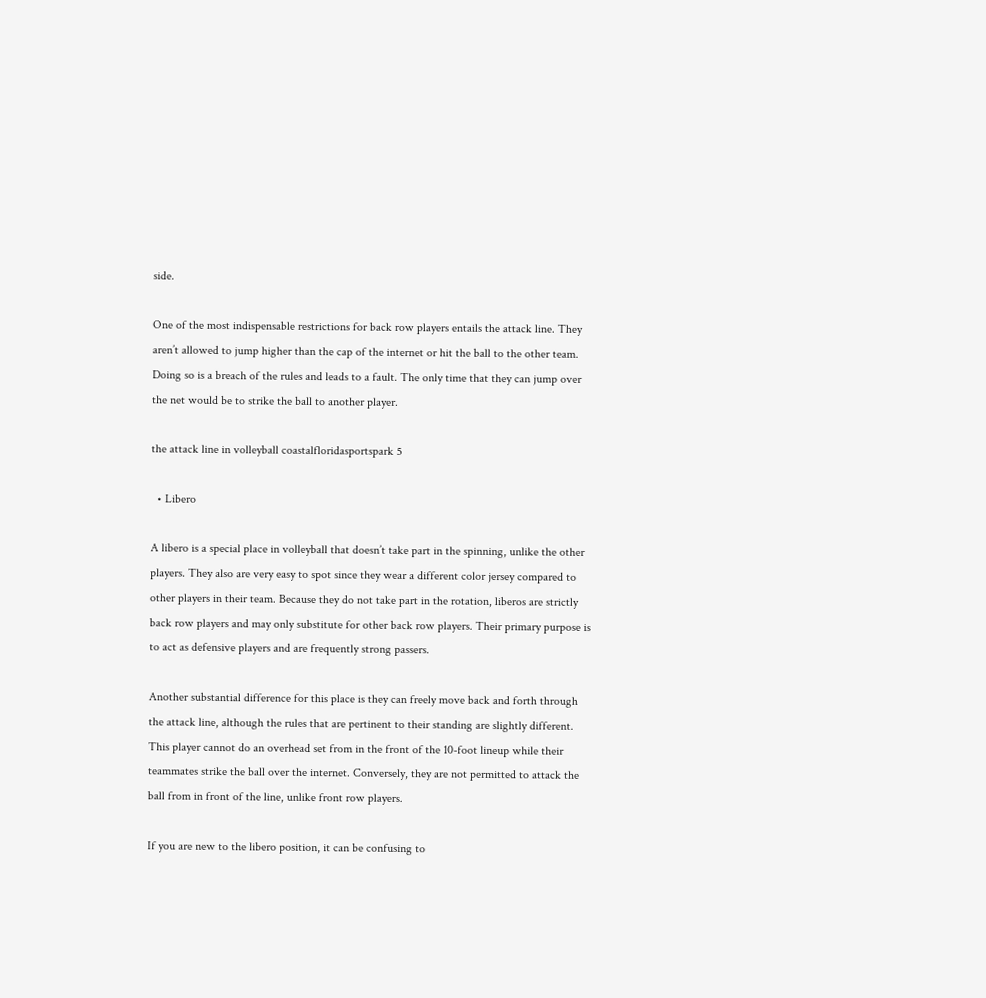side.

One of the most indispensable restrictions for back row players entails the attack line. They aren’t allowed to jump higher than the cap of the internet or hit the ball to the other team. Doing so is a breach of the rules and leads to a fault. The only time that they can jump over the net would be to strike the ball to another player.

the attack line in volleyball coastalfloridasportspark 5

  • Libero

A libero is a special place in volleyball that doesn’t take part in the spinning, unlike the other players. They also are very easy to spot since they wear a different color jersey compared to other players in their team. Because they do not take part in the rotation, liberos are strictly back row players and may only substitute for other back row players. Their primary purpose is to act as defensive players and are frequently strong passers.

Another substantial difference for this place is they can freely move back and forth through the attack line, although the rules that are pertinent to their standing are slightly different. This player cannot do an overhead set from in the front of the 10-foot lineup while their teammates strike the ball over the internet. Conversely, they are not permitted to attack the ball from in front of the line, unlike front row players.

If you are new to the libero position, it can be confusing to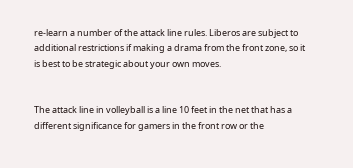re-learn a number of the attack line rules. Liberos are subject to additional restrictions if making a drama from the front zone, so it is best to be strategic about your own moves.


The attack line in volleyball is a line 10 feet in the net that has a different significance for gamers in the front row or the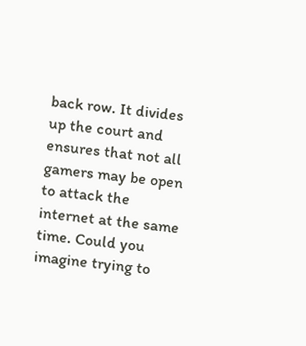back row. It divides up the court and ensures that not all gamers may be open to attack the internet at the same time. Could you imagine trying to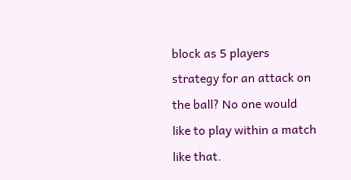block as 5 players strategy for an attack on the ball? No one would like to play within a match like that.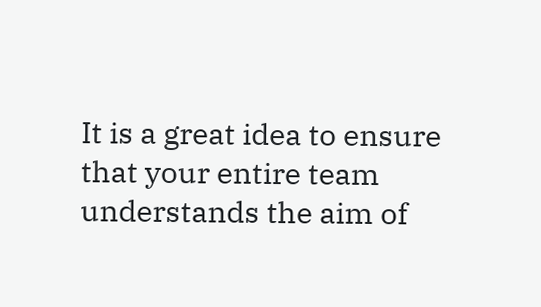It is a great idea to ensure that your entire team understands the aim of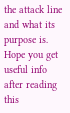the attack line and what its purpose is. Hope you get useful info after reading this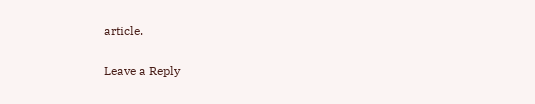article.

Leave a Reply